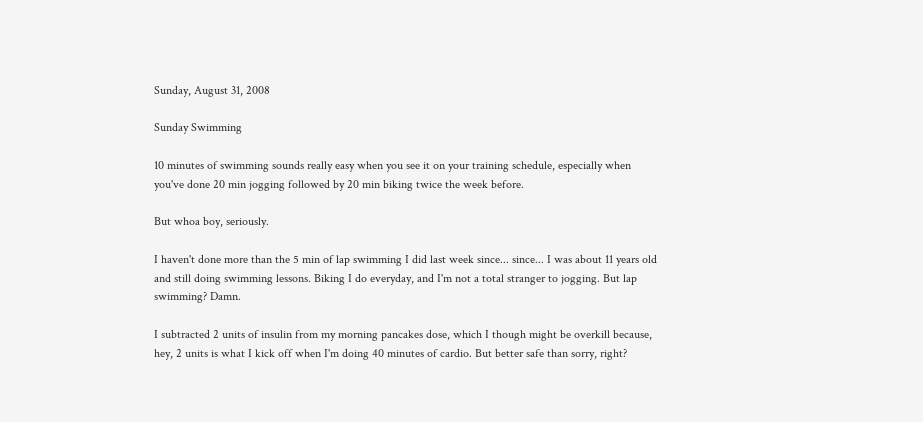Sunday, August 31, 2008

Sunday Swimming

10 minutes of swimming sounds really easy when you see it on your training schedule, especially when you've done 20 min jogging followed by 20 min biking twice the week before.

But whoa boy, seriously.

I haven't done more than the 5 min of lap swimming I did last week since... since... I was about 11 years old and still doing swimming lessons. Biking I do everyday, and I'm not a total stranger to jogging. But lap swimming? Damn.

I subtracted 2 units of insulin from my morning pancakes dose, which I though might be overkill because, hey, 2 units is what I kick off when I'm doing 40 minutes of cardio. But better safe than sorry, right?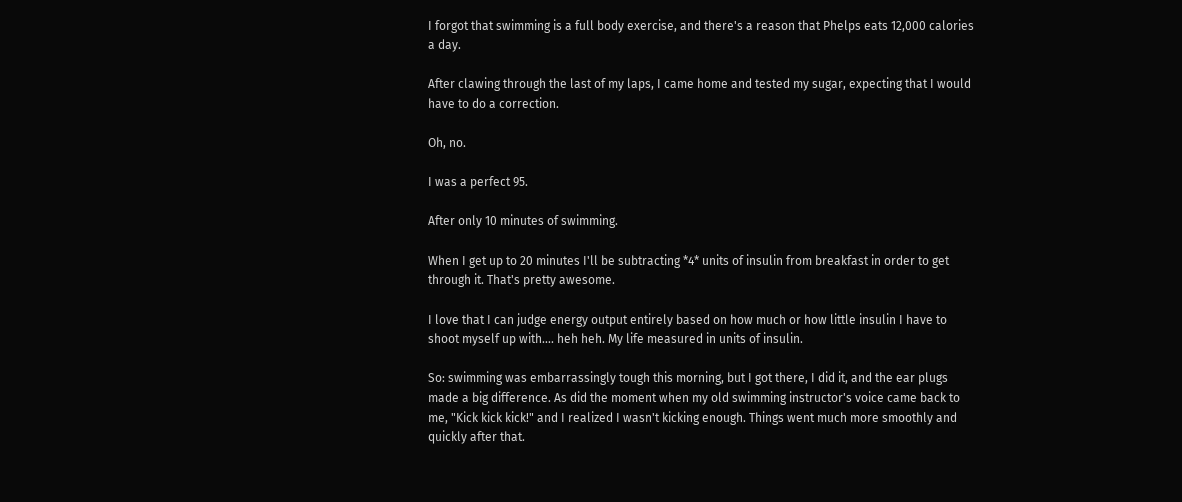I forgot that swimming is a full body exercise, and there's a reason that Phelps eats 12,000 calories a day.

After clawing through the last of my laps, I came home and tested my sugar, expecting that I would have to do a correction.

Oh, no.

I was a perfect 95.

After only 10 minutes of swimming.

When I get up to 20 minutes I'll be subtracting *4* units of insulin from breakfast in order to get through it. That's pretty awesome.

I love that I can judge energy output entirely based on how much or how little insulin I have to shoot myself up with.... heh heh. My life measured in units of insulin.

So: swimming was embarrassingly tough this morning, but I got there, I did it, and the ear plugs made a big difference. As did the moment when my old swimming instructor's voice came back to me, "Kick kick kick!" and I realized I wasn't kicking enough. Things went much more smoothly and quickly after that.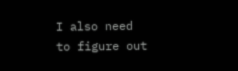I also need to figure out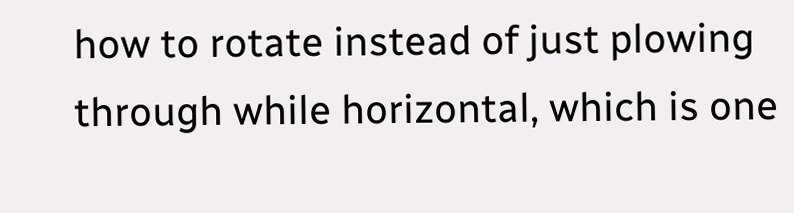how to rotate instead of just plowing through while horizontal, which is one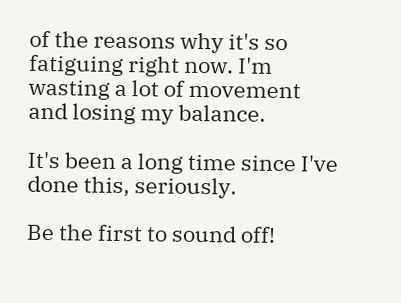of the reasons why it's so fatiguing right now. I'm wasting a lot of movement and losing my balance.

It's been a long time since I've done this, seriously.

Be the first to sound off!